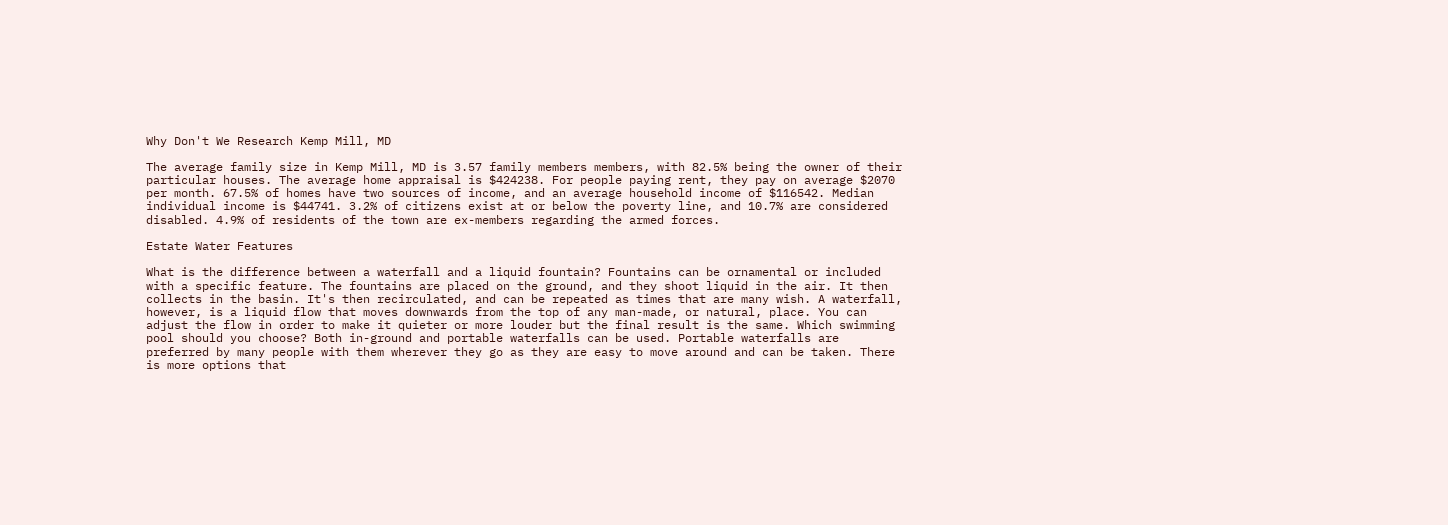Why Don't We Research Kemp Mill, MD

The average family size in Kemp Mill, MD is 3.57 family members members, with 82.5% being the owner of their particular houses. The average home appraisal is $424238. For people paying rent, they pay on average $2070 per month. 67.5% of homes have two sources of income, and an average household income of $116542. Median individual income is $44741. 3.2% of citizens exist at or below the poverty line, and 10.7% are considered disabled. 4.9% of residents of the town are ex-members regarding the armed forces.

Estate Water Features

What is the difference between a waterfall and a liquid fountain? Fountains can be ornamental or included with a specific feature. The fountains are placed on the ground, and they shoot liquid in the air. It then collects in the basin. It's then recirculated, and can be repeated as times that are many wish. A waterfall, however, is a liquid flow that moves downwards from the top of any man-made, or natural, place. You can adjust the flow in order to make it quieter or more louder but the final result is the same. Which swimming pool should you choose? Both in-ground and portable waterfalls can be used. Portable waterfalls are preferred by many people with them wherever they go as they are easy to move around and can be taken. There is more options that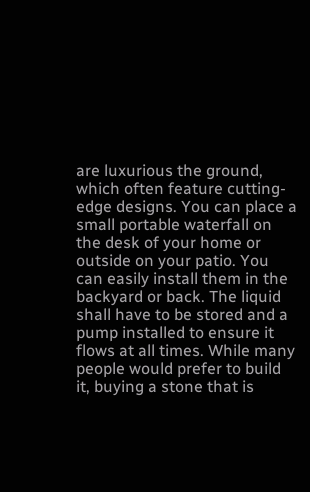are luxurious the ground, which often feature cutting-edge designs. You can place a small portable waterfall on the desk of your home or outside on your patio. You can easily install them in the backyard or back. The liquid shall have to be stored and a pump installed to ensure it flows at all times. While many people would prefer to build it, buying a stone that is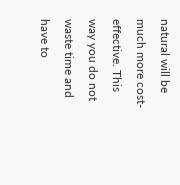natural will be much more cost-effective. This way you do not waste time and have to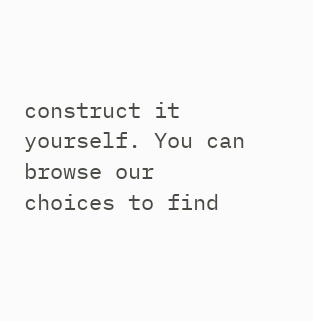construct it yourself. You can browse our choices to find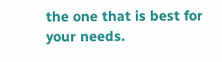the one that is best for your needs.